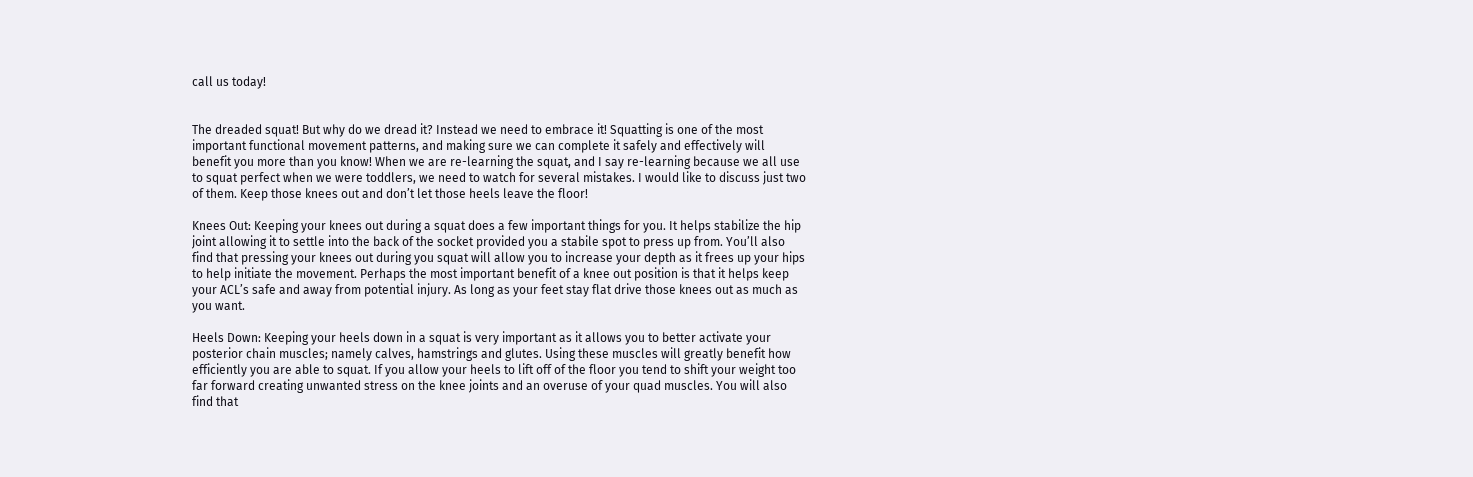call us today!


The dreaded squat! But why do we dread it? Instead we need to embrace it! Squatting is one of the most important functional movement patterns, and making sure we can complete it safely and effectively will benefit you more than you know! When we are re-learning the squat, and I say re-learning because we all use to squat perfect when we were toddlers, we need to watch for several mistakes. I would like to discuss just two of them. Keep those knees out and don’t let those heels leave the floor!

Knees Out: Keeping your knees out during a squat does a few important things for you. It helps stabilize the hip joint allowing it to settle into the back of the socket provided you a stabile spot to press up from. You’ll also find that pressing your knees out during you squat will allow you to increase your depth as it frees up your hips to help initiate the movement. Perhaps the most important benefit of a knee out position is that it helps keep your ACL’s safe and away from potential injury. As long as your feet stay flat drive those knees out as much as you want.

Heels Down: Keeping your heels down in a squat is very important as it allows you to better activate your posterior chain muscles; namely calves, hamstrings and glutes. Using these muscles will greatly benefit how efficiently you are able to squat. If you allow your heels to lift off of the floor you tend to shift your weight too far forward creating unwanted stress on the knee joints and an overuse of your quad muscles. You will also find that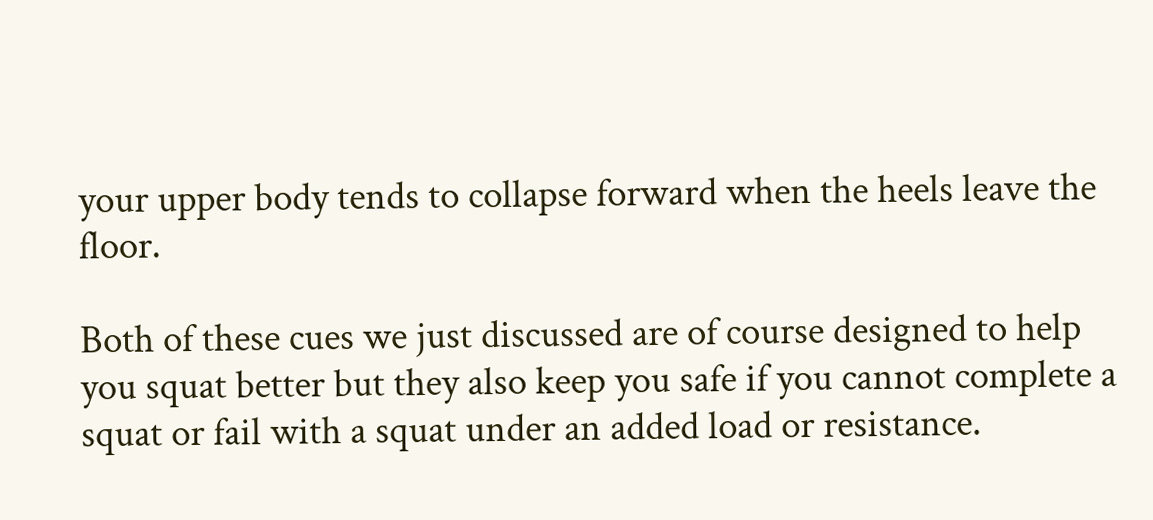your upper body tends to collapse forward when the heels leave the floor.

Both of these cues we just discussed are of course designed to help you squat better but they also keep you safe if you cannot complete a squat or fail with a squat under an added load or resistance.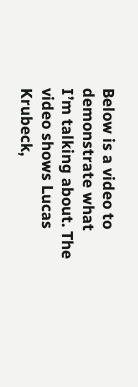Below is a video to demonstrate what I’m talking about. The video shows Lucas Krubeck,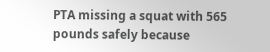PTA missing a squat with 565 pounds safely because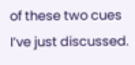of these two cues I’ve just discussed.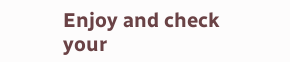Enjoy and check your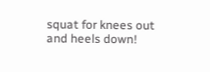squat for knees out and heels down!